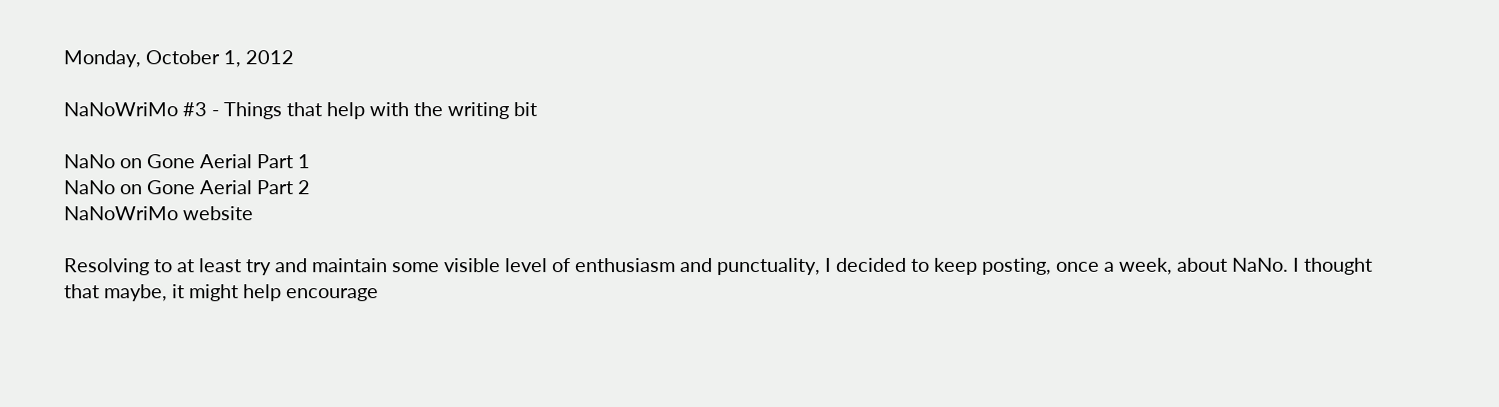Monday, October 1, 2012

NaNoWriMo #3 - Things that help with the writing bit

NaNo on Gone Aerial Part 1
NaNo on Gone Aerial Part 2
NaNoWriMo website

Resolving to at least try and maintain some visible level of enthusiasm and punctuality, I decided to keep posting, once a week, about NaNo. I thought that maybe, it might help encourage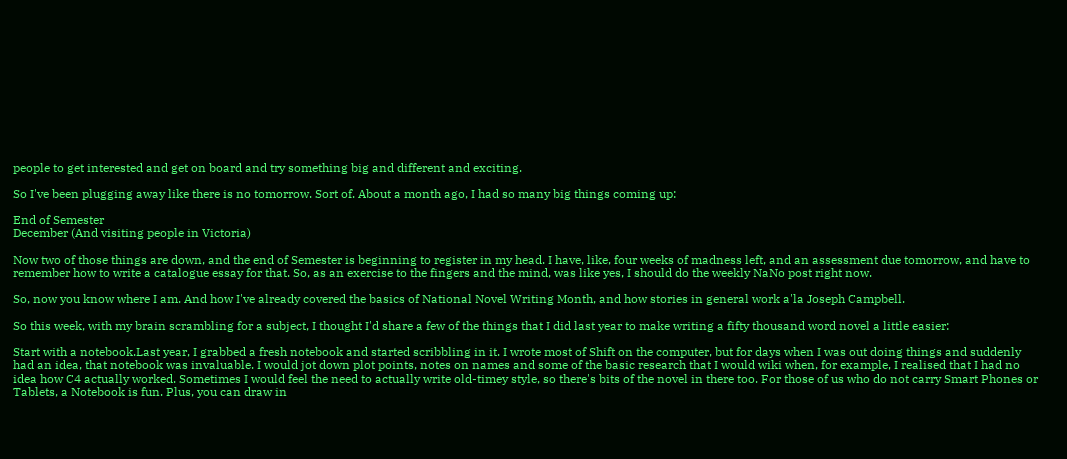people to get interested and get on board and try something big and different and exciting.

So I've been plugging away like there is no tomorrow. Sort of. About a month ago, I had so many big things coming up:

End of Semester
December (And visiting people in Victoria)

Now two of those things are down, and the end of Semester is beginning to register in my head. I have, like, four weeks of madness left, and an assessment due tomorrow, and have to remember how to write a catalogue essay for that. So, as an exercise to the fingers and the mind, was like yes, I should do the weekly NaNo post right now.

So, now you know where I am. And how I've already covered the basics of National Novel Writing Month, and how stories in general work a'la Joseph Campbell.

So this week, with my brain scrambling for a subject, I thought I'd share a few of the things that I did last year to make writing a fifty thousand word novel a little easier:

Start with a notebook.Last year, I grabbed a fresh notebook and started scribbling in it. I wrote most of Shift on the computer, but for days when I was out doing things and suddenly had an idea, that notebook was invaluable. I would jot down plot points, notes on names and some of the basic research that I would wiki when, for example, I realised that I had no idea how C4 actually worked. Sometimes I would feel the need to actually write old-timey style, so there's bits of the novel in there too. For those of us who do not carry Smart Phones or Tablets, a Notebook is fun. Plus, you can draw in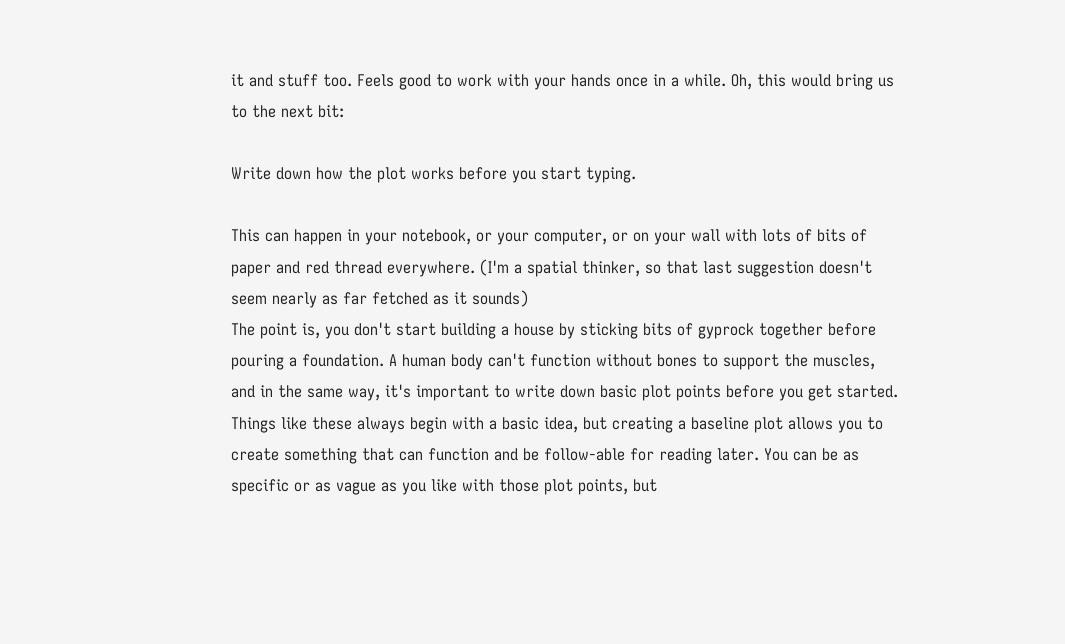it and stuff too. Feels good to work with your hands once in a while. Oh, this would bring us to the next bit:

Write down how the plot works before you start typing.

This can happen in your notebook, or your computer, or on your wall with lots of bits of paper and red thread everywhere. (I'm a spatial thinker, so that last suggestion doesn't seem nearly as far fetched as it sounds)
The point is, you don't start building a house by sticking bits of gyprock together before pouring a foundation. A human body can't function without bones to support the muscles, and in the same way, it's important to write down basic plot points before you get started. Things like these always begin with a basic idea, but creating a baseline plot allows you to create something that can function and be follow-able for reading later. You can be as specific or as vague as you like with those plot points, but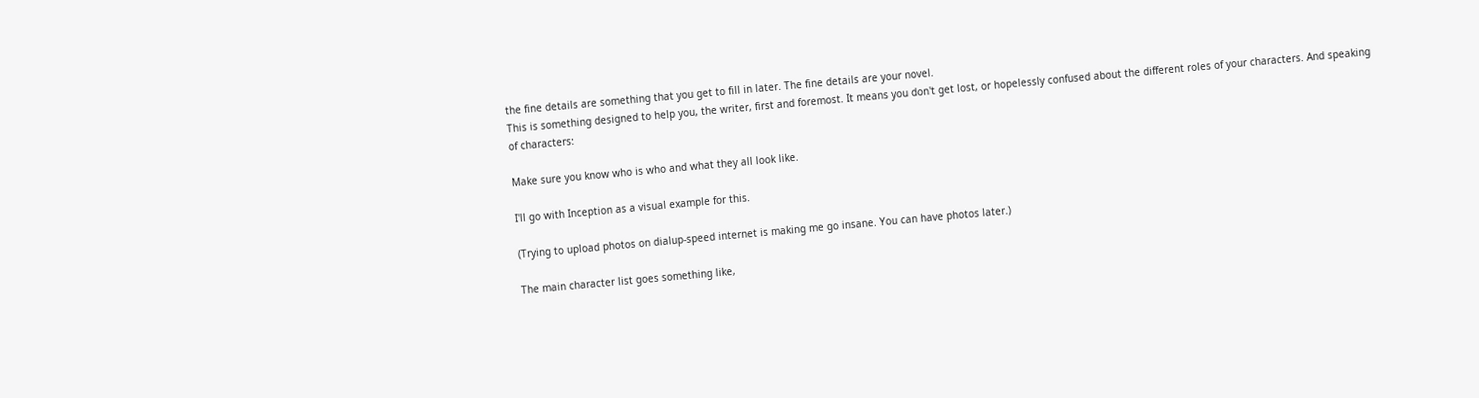the fine details are something that you get to fill in later. The fine details are your novel.
This is something designed to help you, the writer, first and foremost. It means you don't get lost, or hopelessly confused about the different roles of your characters. And speaking of characters:

Make sure you know who is who and what they all look like.

I'll go with Inception as a visual example for this.

(Trying to upload photos on dialup-speed internet is making me go insane. You can have photos later.)

The main character list goes something like,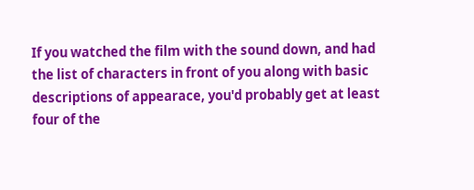If you watched the film with the sound down, and had the list of characters in front of you along with basic descriptions of appearace, you'd probably get at least four of the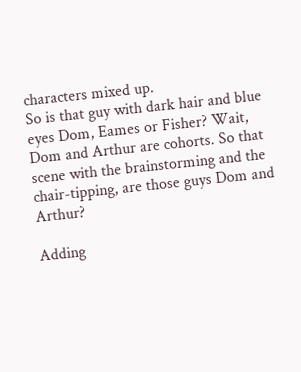characters mixed up.
So is that guy with dark hair and blue eyes Dom, Eames or Fisher? Wait, Dom and Arthur are cohorts. So that scene with the brainstorming and the chair-tipping, are those guys Dom and Arthur?

Adding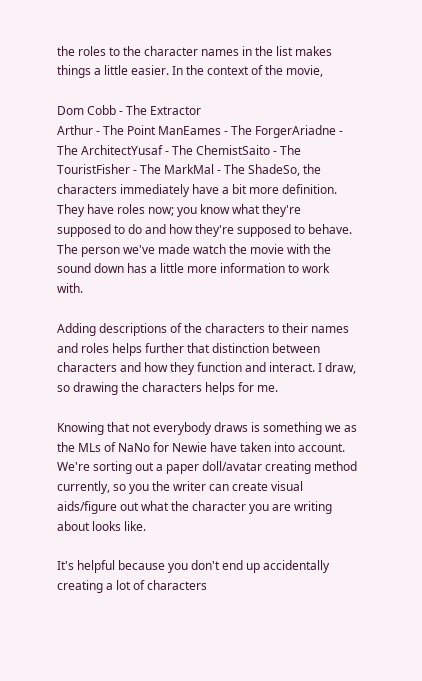the roles to the character names in the list makes things a little easier. In the context of the movie,

Dom Cobb - The Extractor
Arthur - The Point ManEames - The ForgerAriadne - The ArchitectYusaf - The ChemistSaito - The TouristFisher - The MarkMal - The ShadeSo, the characters immediately have a bit more definition. They have roles now; you know what they're supposed to do and how they're supposed to behave. The person we've made watch the movie with the sound down has a little more information to work with.

Adding descriptions of the characters to their names and roles helps further that distinction between characters and how they function and interact. I draw, so drawing the characters helps for me.

Knowing that not everybody draws is something we as the MLs of NaNo for Newie have taken into account. We're sorting out a paper doll/avatar creating method currently, so you the writer can create visual aids/figure out what the character you are writing about looks like.

It's helpful because you don't end up accidentally creating a lot of characters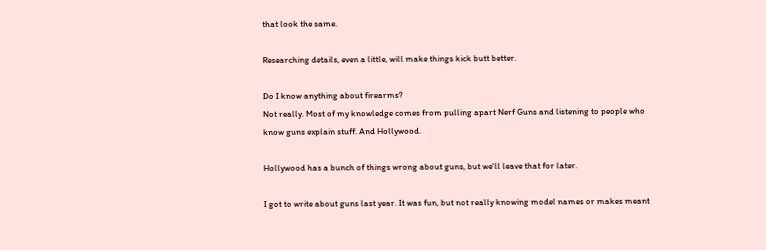that look the same.

Researching details, even a little, will make things kick butt better.

Do I know anything about firearms?
Not really. Most of my knowledge comes from pulling apart Nerf Guns and listening to people who know guns explain stuff. And Hollywood.

Hollywood has a bunch of things wrong about guns, but we'll leave that for later.

I got to write about guns last year. It was fun, but not really knowing model names or makes meant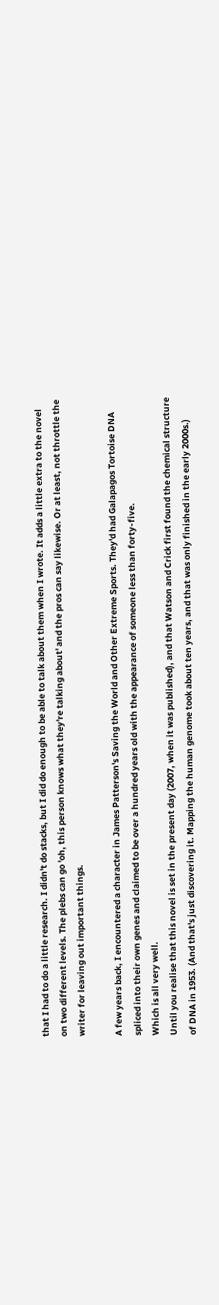that I had to do a little research. I didn't do stacks, but I did do enough to be able to talk about them when I wrote. It adds a little extra to the novel on two different levels. The plebs can go 'oh, this person knows what they're talking about' and the pros can say likewise. Or at least, not throttle the writer for leaving out important things.

A few years back, I encountered a character in James Patterson's Saving the World and Other Extreme Sports. They'd had Galapagos Tortoise DNA spliced into their own genes and claimed to be over a hundred years old with the appearance of someone less than forty-five.
Which is all very well.
Until you realise that this novel is set in the present day (2007, when it was published), and that Watson and Crick first found the chemical structure of DNA in 1953. (And that's just discovering it. Mapping the human genome took about ten years, and that was only finished in the early 2000s.)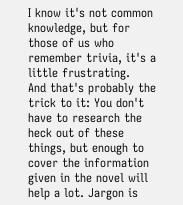I know it's not common knowledge, but for those of us who remember trivia, it's a little frustrating.
And that's probably the trick to it: You don't have to research the heck out of these things, but enough to cover the information given in the novel will help a lot. Jargon is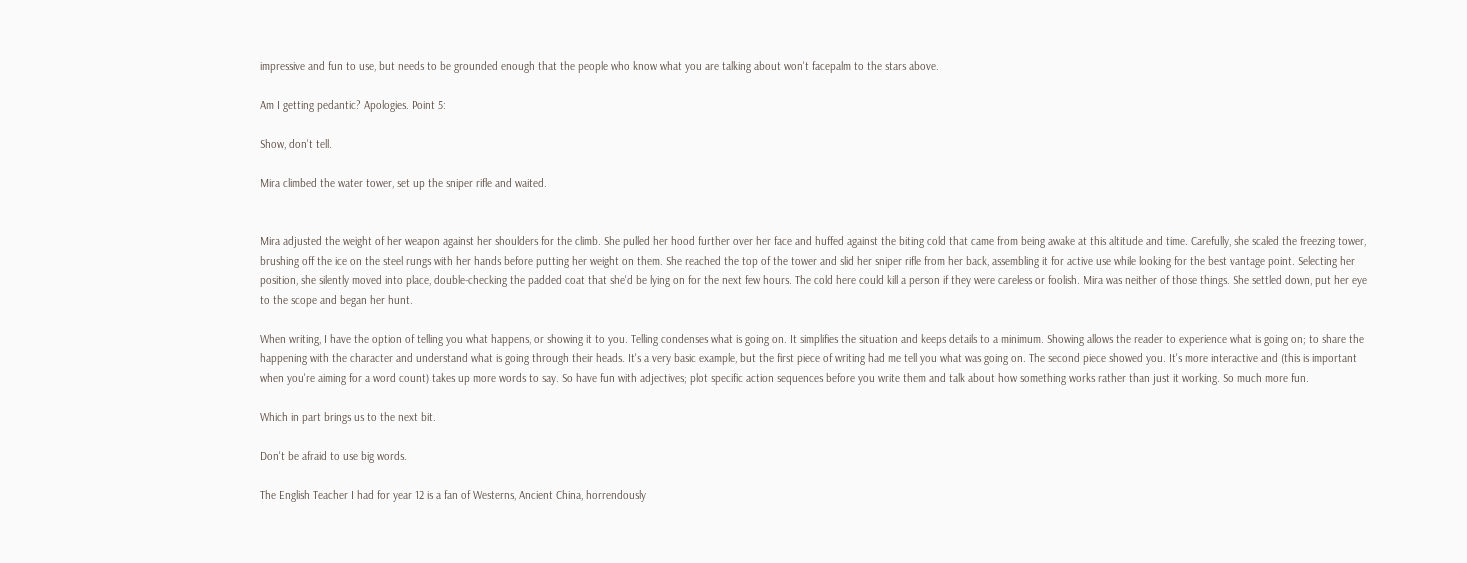impressive and fun to use, but needs to be grounded enough that the people who know what you are talking about won't facepalm to the stars above.

Am I getting pedantic? Apologies. Point 5:

Show, don't tell.

Mira climbed the water tower, set up the sniper rifle and waited.


Mira adjusted the weight of her weapon against her shoulders for the climb. She pulled her hood further over her face and huffed against the biting cold that came from being awake at this altitude and time. Carefully, she scaled the freezing tower, brushing off the ice on the steel rungs with her hands before putting her weight on them. She reached the top of the tower and slid her sniper rifle from her back, assembling it for active use while looking for the best vantage point. Selecting her position, she silently moved into place, double-checking the padded coat that she'd be lying on for the next few hours. The cold here could kill a person if they were careless or foolish. Mira was neither of those things. She settled down, put her eye to the scope and began her hunt.

When writing, I have the option of telling you what happens, or showing it to you. Telling condenses what is going on. It simplifies the situation and keeps details to a minimum. Showing allows the reader to experience what is going on; to share the happening with the character and understand what is going through their heads. It's a very basic example, but the first piece of writing had me tell you what was going on. The second piece showed you. It's more interactive and (this is important when you're aiming for a word count) takes up more words to say. So have fun with adjectives; plot specific action sequences before you write them and talk about how something works rather than just it working. So much more fun.

Which in part brings us to the next bit.

Don't be afraid to use big words.

The English Teacher I had for year 12 is a fan of Westerns, Ancient China, horrendously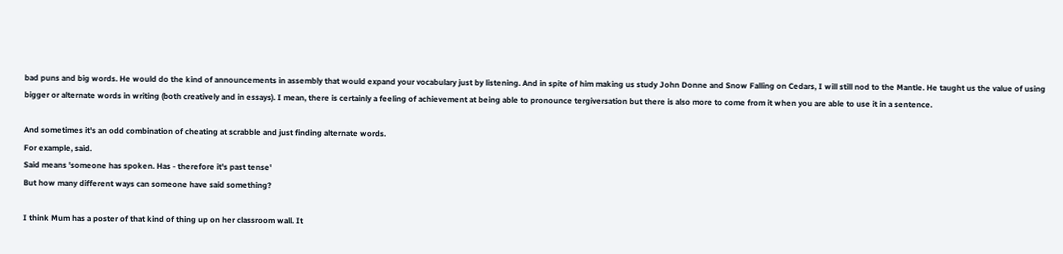bad puns and big words. He would do the kind of announcements in assembly that would expand your vocabulary just by listening. And in spite of him making us study John Donne and Snow Falling on Cedars, I will still nod to the Mantle. He taught us the value of using bigger or alternate words in writing (both creatively and in essays). I mean, there is certainly a feeling of achievement at being able to pronounce tergiversation but there is also more to come from it when you are able to use it in a sentence.

And sometimes it's an odd combination of cheating at scrabble and just finding alternate words.
For example, said.
Said means 'someone has spoken. Has - therefore it's past tense'
But how many different ways can someone have said something?

I think Mum has a poster of that kind of thing up on her classroom wall. It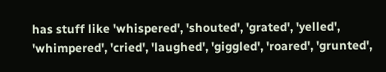has stuff like 'whispered', 'shouted', 'grated', 'yelled', 'whimpered', 'cried', 'laughed', 'giggled', 'roared', 'grunted',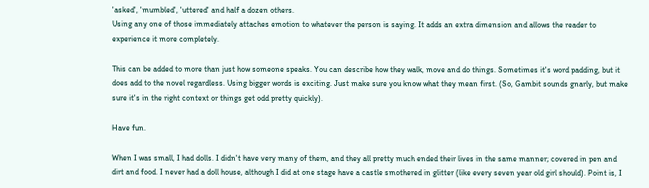'asked', 'mumbled', 'uttered' and half a dozen others.
Using any one of those immediately attaches emotion to whatever the person is saying. It adds an extra dimension and allows the reader to experience it more completely.

This can be added to more than just how someone speaks. You can describe how they walk, move and do things. Sometimes it's word padding, but it does add to the novel regardless. Using bigger words is exciting. Just make sure you know what they mean first. (So, Gambit sounds gnarly, but make sure it's in the right context or things get odd pretty quickly).

Have fun.

When I was small, I had dolls. I didn't have very many of them, and they all pretty much ended their lives in the same manner; covered in pen and dirt and food. I never had a doll house, although I did at one stage have a castle smothered in glitter (like every seven year old girl should). Point is, I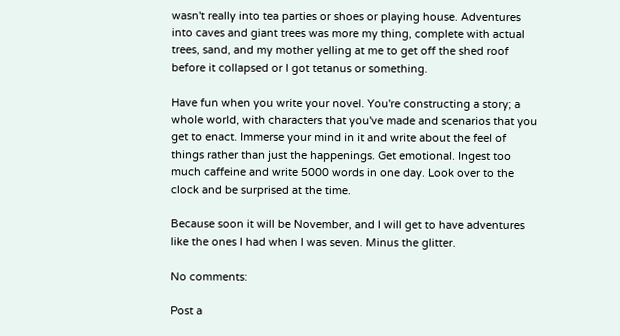wasn't really into tea parties or shoes or playing house. Adventures into caves and giant trees was more my thing, complete with actual trees, sand, and my mother yelling at me to get off the shed roof before it collapsed or I got tetanus or something.

Have fun when you write your novel. You're constructing a story; a whole world, with characters that you've made and scenarios that you get to enact. Immerse your mind in it and write about the feel of things rather than just the happenings. Get emotional. Ingest too much caffeine and write 5000 words in one day. Look over to the clock and be surprised at the time.

Because soon it will be November, and I will get to have adventures like the ones I had when I was seven. Minus the glitter.

No comments:

Post a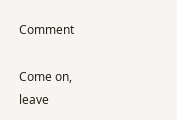Comment

Come on, leave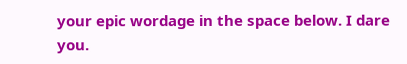your epic wordage in the space below. I dare you.